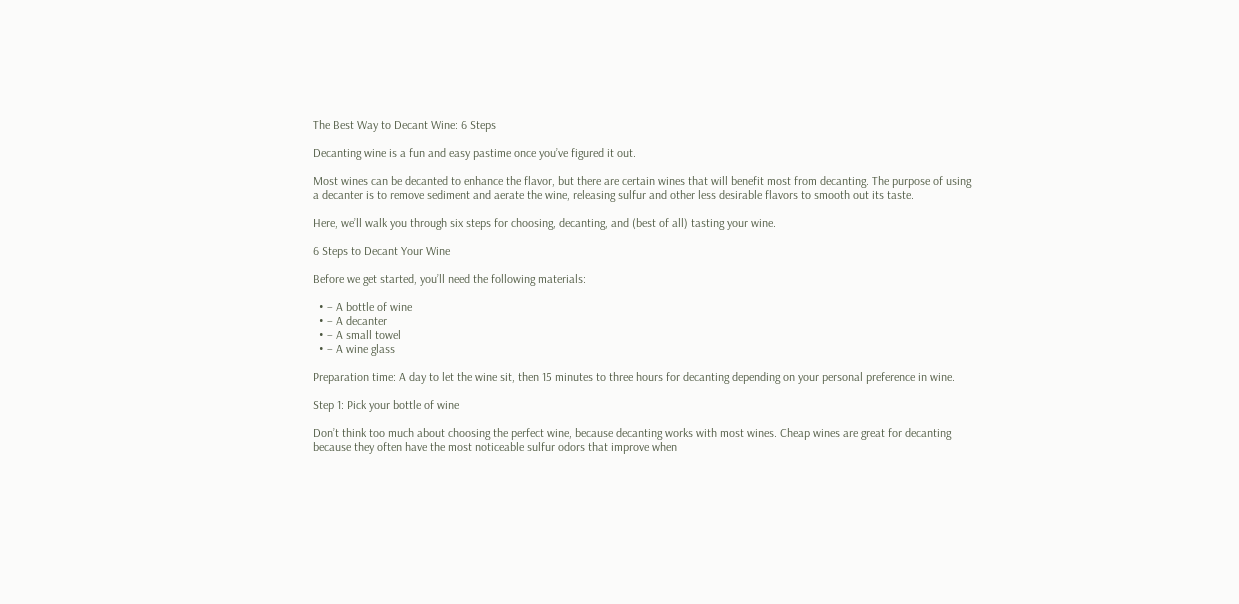The Best Way to Decant Wine: 6 Steps

Decanting wine is a fun and easy pastime once you’ve figured it out.

Most wines can be decanted to enhance the flavor, but there are certain wines that will benefit most from decanting. The purpose of using a decanter is to remove sediment and aerate the wine, releasing sulfur and other less desirable flavors to smooth out its taste.

Here, we’ll walk you through six steps for choosing, decanting, and (best of all) tasting your wine.

6 Steps to Decant Your Wine

Before we get started, you’ll need the following materials:

  • – A bottle of wine
  • – A decanter
  • – A small towel
  • – A wine glass

Preparation time: A day to let the wine sit, then 15 minutes to three hours for decanting depending on your personal preference in wine.

Step 1: Pick your bottle of wine

Don’t think too much about choosing the perfect wine, because decanting works with most wines. Cheap wines are great for decanting because they often have the most noticeable sulfur odors that improve when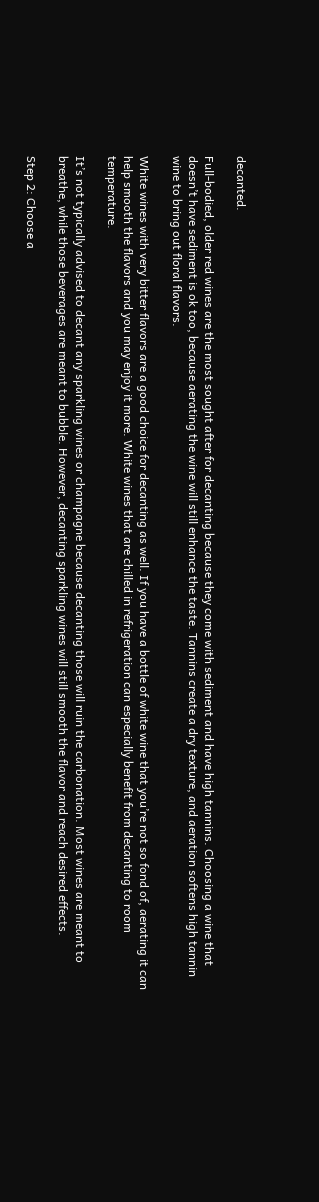decanted.

Full-bodied, older red wines are the most sought after for decanting because they come with sediment and have high tannins. Choosing a wine that doesn’t have sediment is ok too, because aerating the wine will still enhance the taste. Tannins create a dry texture, and aeration softens high tannin wine to bring out floral flavors.

White wines with very bitter flavors are a good choice for decanting as well. If you have a bottle of white wine that you’re not so fond of, aerating it can help smooth the flavors and you may enjoy it more. White wines that are chilled in refrigeration can especially benefit from decanting to room temperature.

It’s not typically advised to decant any sparkling wines or champagne because decanting those will ruin the carbonation. Most wines are meant to breathe, while those beverages are meant to bubble. However, decanting sparkling wines will still smooth the flavor and reach desired effects.

Step 2: Choose a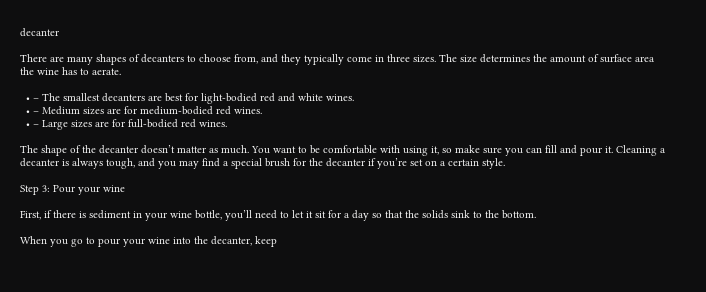decanter

There are many shapes of decanters to choose from, and they typically come in three sizes. The size determines the amount of surface area the wine has to aerate.

  • – The smallest decanters are best for light-bodied red and white wines.
  • – Medium sizes are for medium-bodied red wines.
  • – Large sizes are for full-bodied red wines.

The shape of the decanter doesn’t matter as much. You want to be comfortable with using it, so make sure you can fill and pour it. Cleaning a decanter is always tough, and you may find a special brush for the decanter if you’re set on a certain style.

Step 3: Pour your wine

First, if there is sediment in your wine bottle, you’ll need to let it sit for a day so that the solids sink to the bottom.

When you go to pour your wine into the decanter, keep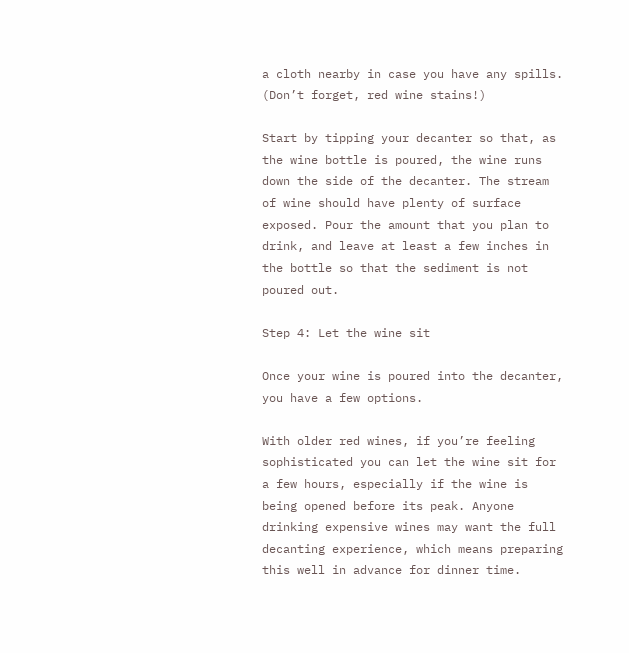a cloth nearby in case you have any spills. (Don’t forget, red wine stains!)

Start by tipping your decanter so that, as the wine bottle is poured, the wine runs down the side of the decanter. The stream of wine should have plenty of surface exposed. Pour the amount that you plan to drink, and leave at least a few inches in the bottle so that the sediment is not poured out.

Step 4: Let the wine sit

Once your wine is poured into the decanter, you have a few options.

With older red wines, if you’re feeling sophisticated you can let the wine sit for a few hours, especially if the wine is being opened before its peak. Anyone drinking expensive wines may want the full decanting experience, which means preparing this well in advance for dinner time.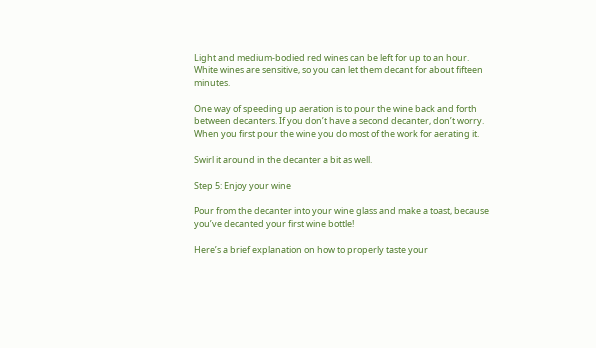Light and medium-bodied red wines can be left for up to an hour. White wines are sensitive, so you can let them decant for about fifteen minutes.

One way of speeding up aeration is to pour the wine back and forth between decanters. If you don’t have a second decanter, don’t worry. When you first pour the wine you do most of the work for aerating it.

Swirl it around in the decanter a bit as well.

Step 5: Enjoy your wine

Pour from the decanter into your wine glass and make a toast, because you’ve decanted your first wine bottle!

Here’s a brief explanation on how to properly taste your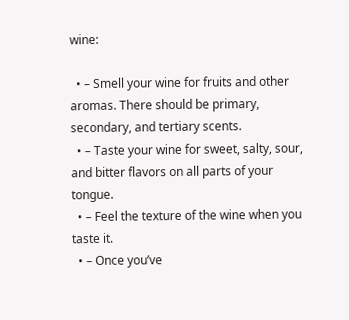wine:

  • – Smell your wine for fruits and other aromas. There should be primary, secondary, and tertiary scents.
  • – Taste your wine for sweet, salty, sour, and bitter flavors on all parts of your tongue.
  • – Feel the texture of the wine when you taste it.
  • – Once you’ve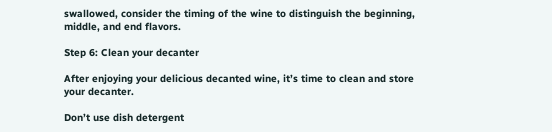swallowed, consider the timing of the wine to distinguish the beginning, middle, and end flavors.

Step 6: Clean your decanter

After enjoying your delicious decanted wine, it’s time to clean and store your decanter.

Don’t use dish detergent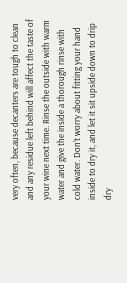very often, because decanters are tough to clean and any residue left behind will affect the taste of your wine next time. Rinse the outside with warm water and give the inside a thorough rinse with cold water. Don’t worry about fitting your hand inside to dry it, and let it sit upside down to drip dry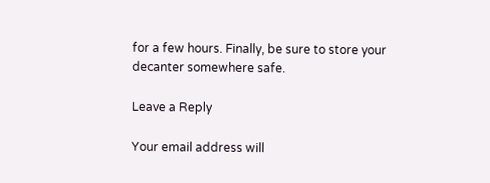for a few hours. Finally, be sure to store your decanter somewhere safe.

Leave a Reply

Your email address will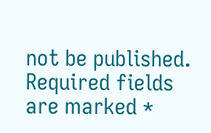not be published. Required fields are marked *